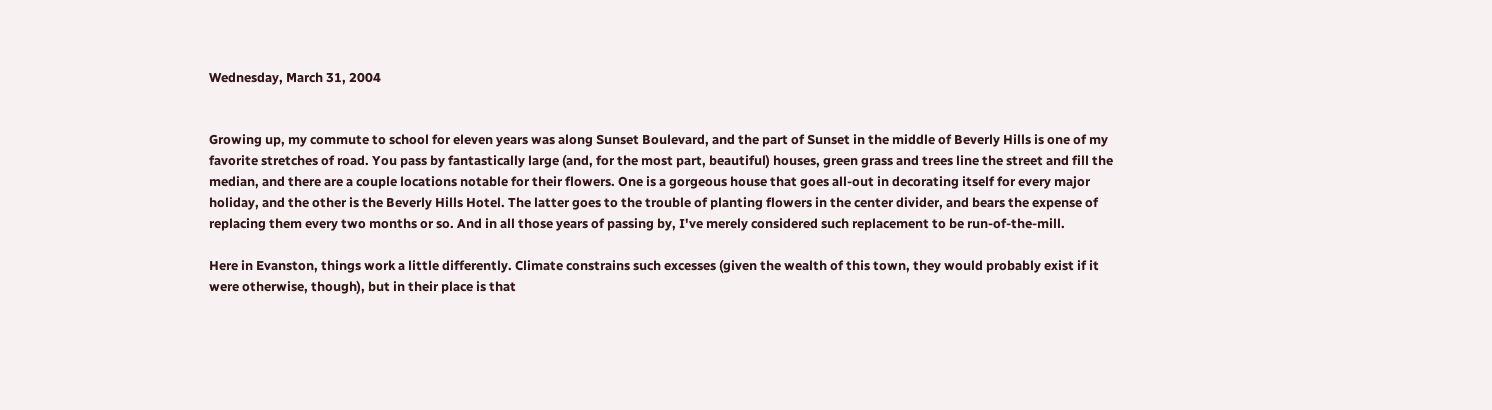Wednesday, March 31, 2004


Growing up, my commute to school for eleven years was along Sunset Boulevard, and the part of Sunset in the middle of Beverly Hills is one of my favorite stretches of road. You pass by fantastically large (and, for the most part, beautiful) houses, green grass and trees line the street and fill the median, and there are a couple locations notable for their flowers. One is a gorgeous house that goes all-out in decorating itself for every major holiday, and the other is the Beverly Hills Hotel. The latter goes to the trouble of planting flowers in the center divider, and bears the expense of replacing them every two months or so. And in all those years of passing by, I've merely considered such replacement to be run-of-the-mill.

Here in Evanston, things work a little differently. Climate constrains such excesses (given the wealth of this town, they would probably exist if it were otherwise, though), but in their place is that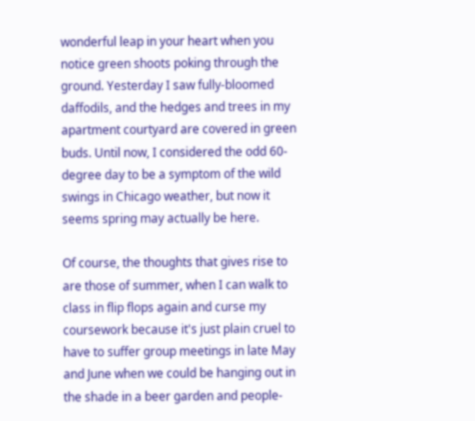wonderful leap in your heart when you notice green shoots poking through the ground. Yesterday I saw fully-bloomed daffodils, and the hedges and trees in my apartment courtyard are covered in green buds. Until now, I considered the odd 60-degree day to be a symptom of the wild swings in Chicago weather, but now it seems spring may actually be here.

Of course, the thoughts that gives rise to are those of summer, when I can walk to class in flip flops again and curse my coursework because it's just plain cruel to have to suffer group meetings in late May and June when we could be hanging out in the shade in a beer garden and people-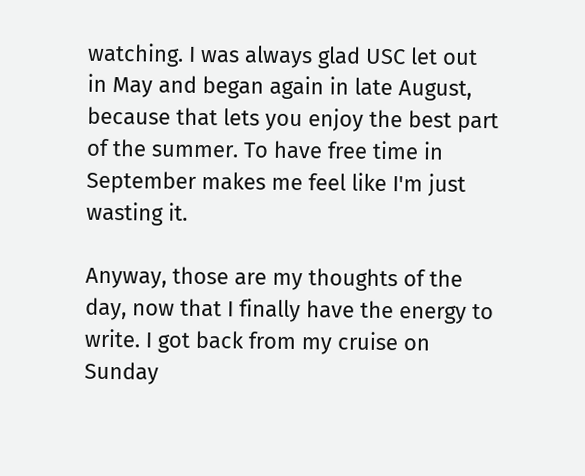watching. I was always glad USC let out in May and began again in late August, because that lets you enjoy the best part of the summer. To have free time in September makes me feel like I'm just wasting it.

Anyway, those are my thoughts of the day, now that I finally have the energy to write. I got back from my cruise on Sunday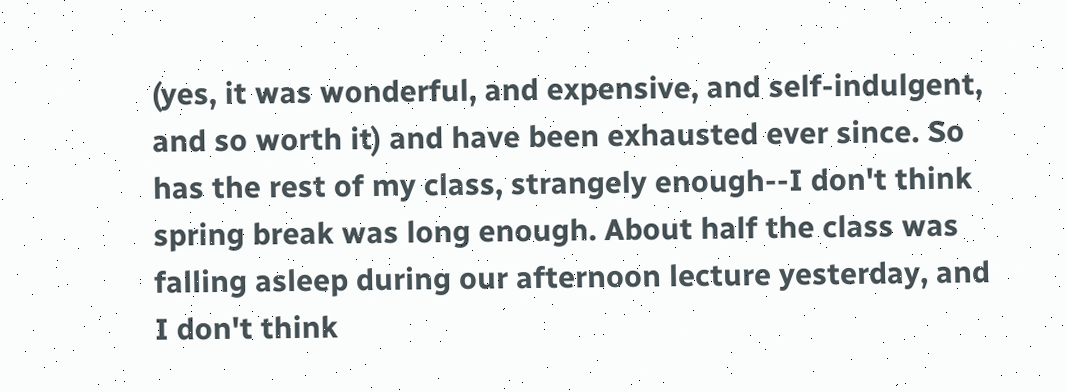(yes, it was wonderful, and expensive, and self-indulgent, and so worth it) and have been exhausted ever since. So has the rest of my class, strangely enough--I don't think spring break was long enough. About half the class was falling asleep during our afternoon lecture yesterday, and I don't think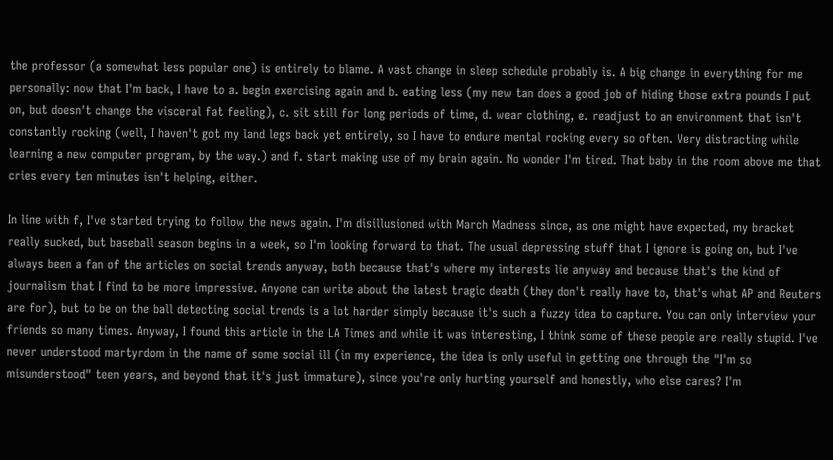the professor (a somewhat less popular one) is entirely to blame. A vast change in sleep schedule probably is. A big change in everything for me personally: now that I'm back, I have to a. begin exercising again and b. eating less (my new tan does a good job of hiding those extra pounds I put on, but doesn't change the visceral fat feeling), c. sit still for long periods of time, d. wear clothing, e. readjust to an environment that isn't constantly rocking (well, I haven't got my land legs back yet entirely, so I have to endure mental rocking every so often. Very distracting while learning a new computer program, by the way.) and f. start making use of my brain again. No wonder I'm tired. That baby in the room above me that cries every ten minutes isn't helping, either.

In line with f, I've started trying to follow the news again. I'm disillusioned with March Madness since, as one might have expected, my bracket really sucked, but baseball season begins in a week, so I'm looking forward to that. The usual depressing stuff that I ignore is going on, but I've always been a fan of the articles on social trends anyway, both because that's where my interests lie anyway and because that's the kind of journalism that I find to be more impressive. Anyone can write about the latest tragic death (they don't really have to, that's what AP and Reuters are for), but to be on the ball detecting social trends is a lot harder simply because it's such a fuzzy idea to capture. You can only interview your friends so many times. Anyway, I found this article in the LA Times and while it was interesting, I think some of these people are really stupid. I've never understood martyrdom in the name of some social ill (in my experience, the idea is only useful in getting one through the "I'm so misunderstood" teen years, and beyond that it's just immature), since you're only hurting yourself and honestly, who else cares? I'm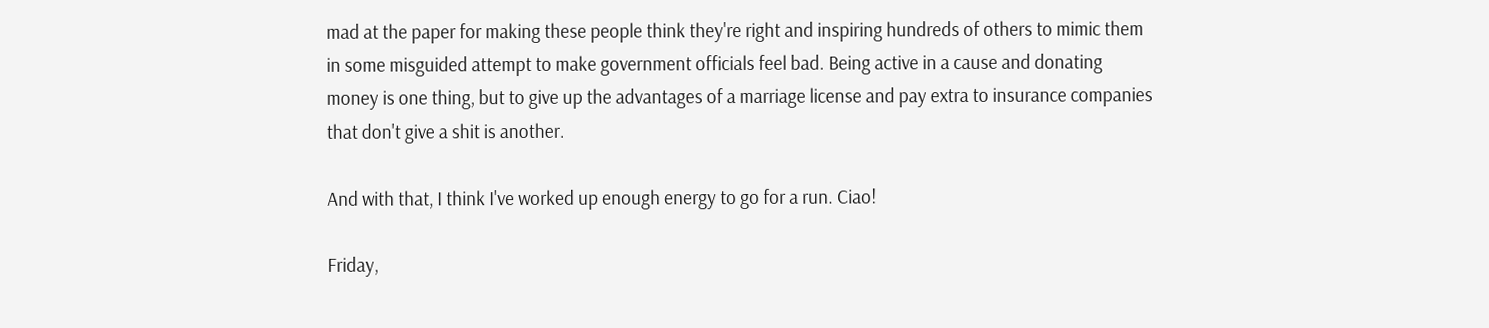mad at the paper for making these people think they're right and inspiring hundreds of others to mimic them in some misguided attempt to make government officials feel bad. Being active in a cause and donating money is one thing, but to give up the advantages of a marriage license and pay extra to insurance companies that don't give a shit is another.

And with that, I think I've worked up enough energy to go for a run. Ciao!

Friday,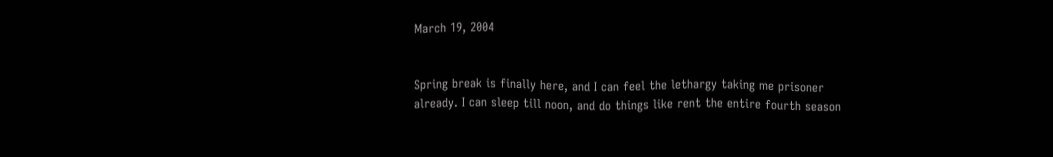March 19, 2004


Spring break is finally here, and I can feel the lethargy taking me prisoner already. I can sleep till noon, and do things like rent the entire fourth season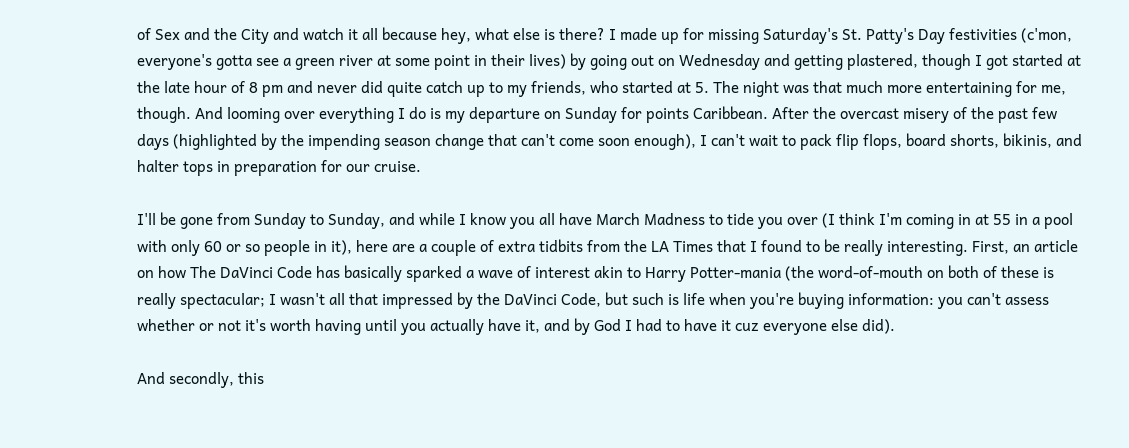of Sex and the City and watch it all because hey, what else is there? I made up for missing Saturday's St. Patty's Day festivities (c'mon, everyone's gotta see a green river at some point in their lives) by going out on Wednesday and getting plastered, though I got started at the late hour of 8 pm and never did quite catch up to my friends, who started at 5. The night was that much more entertaining for me, though. And looming over everything I do is my departure on Sunday for points Caribbean. After the overcast misery of the past few days (highlighted by the impending season change that can't come soon enough), I can't wait to pack flip flops, board shorts, bikinis, and halter tops in preparation for our cruise.

I'll be gone from Sunday to Sunday, and while I know you all have March Madness to tide you over (I think I'm coming in at 55 in a pool with only 60 or so people in it), here are a couple of extra tidbits from the LA Times that I found to be really interesting. First, an article on how The DaVinci Code has basically sparked a wave of interest akin to Harry Potter-mania (the word-of-mouth on both of these is really spectacular; I wasn't all that impressed by the DaVinci Code, but such is life when you're buying information: you can't assess whether or not it's worth having until you actually have it, and by God I had to have it cuz everyone else did).

And secondly, this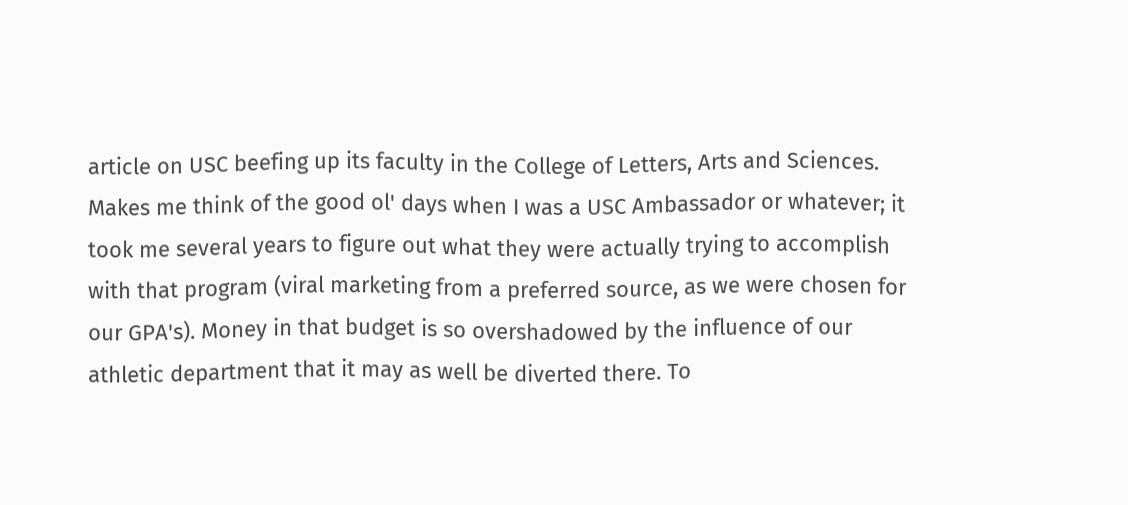article on USC beefing up its faculty in the College of Letters, Arts and Sciences. Makes me think of the good ol' days when I was a USC Ambassador or whatever; it took me several years to figure out what they were actually trying to accomplish with that program (viral marketing from a preferred source, as we were chosen for our GPA's). Money in that budget is so overshadowed by the influence of our athletic department that it may as well be diverted there. To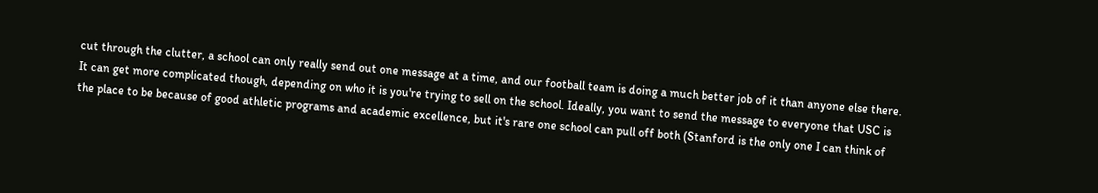cut through the clutter, a school can only really send out one message at a time, and our football team is doing a much better job of it than anyone else there. It can get more complicated though, depending on who it is you're trying to sell on the school. Ideally, you want to send the message to everyone that USC is the place to be because of good athletic programs and academic excellence, but it's rare one school can pull off both (Stanford is the only one I can think of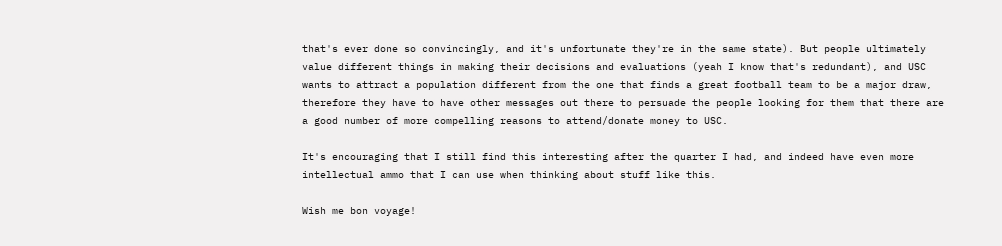that's ever done so convincingly, and it's unfortunate they're in the same state). But people ultimately value different things in making their decisions and evaluations (yeah I know that's redundant), and USC wants to attract a population different from the one that finds a great football team to be a major draw, therefore they have to have other messages out there to persuade the people looking for them that there are a good number of more compelling reasons to attend/donate money to USC.

It's encouraging that I still find this interesting after the quarter I had, and indeed have even more intellectual ammo that I can use when thinking about stuff like this.

Wish me bon voyage!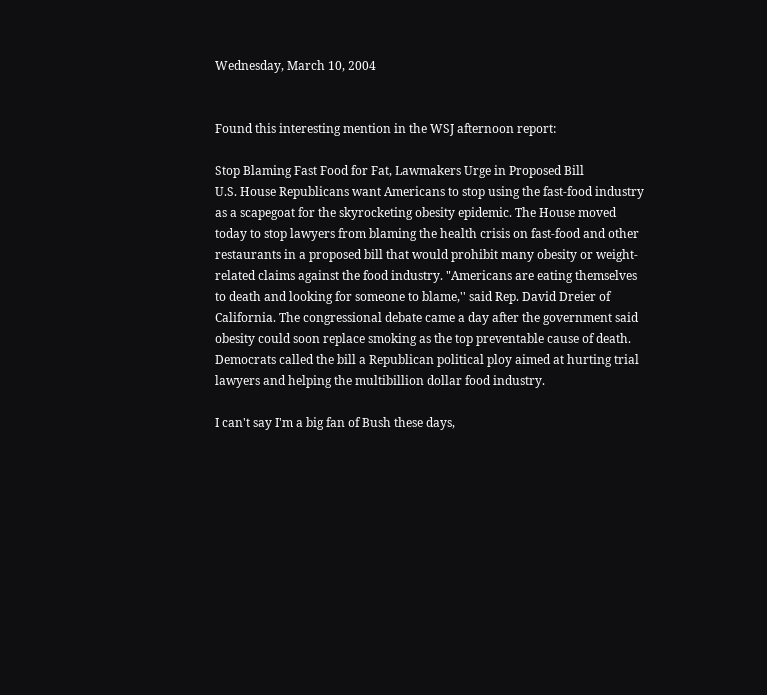Wednesday, March 10, 2004


Found this interesting mention in the WSJ afternoon report:

Stop Blaming Fast Food for Fat, Lawmakers Urge in Proposed Bill
U.S. House Republicans want Americans to stop using the fast-food industry as a scapegoat for the skyrocketing obesity epidemic. The House moved today to stop lawyers from blaming the health crisis on fast-food and other restaurants in a proposed bill that would prohibit many obesity or weight-related claims against the food industry. "Americans are eating themselves to death and looking for someone to blame,'' said Rep. David Dreier of California. The congressional debate came a day after the government said obesity could soon replace smoking as the top preventable cause of death. Democrats called the bill a Republican political ploy aimed at hurting trial lawyers and helping the multibillion dollar food industry.

I can't say I'm a big fan of Bush these days,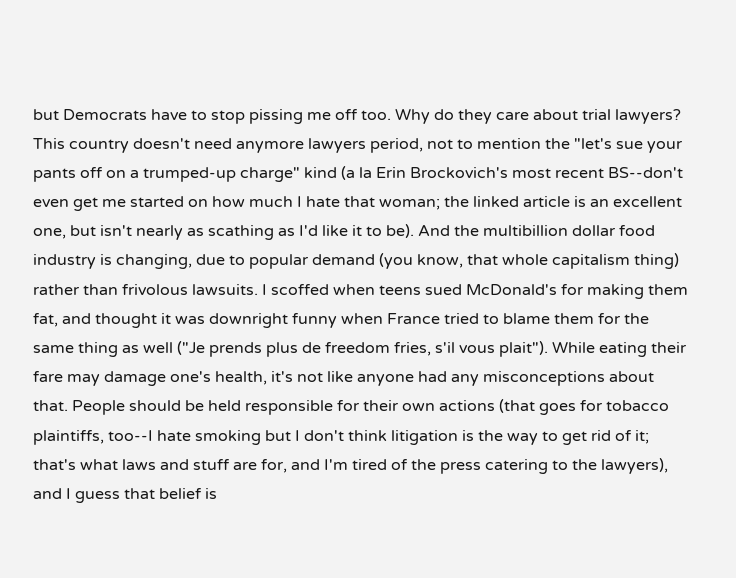but Democrats have to stop pissing me off too. Why do they care about trial lawyers? This country doesn't need anymore lawyers period, not to mention the "let's sue your pants off on a trumped-up charge" kind (a la Erin Brockovich's most recent BS--don't even get me started on how much I hate that woman; the linked article is an excellent one, but isn't nearly as scathing as I'd like it to be). And the multibillion dollar food industry is changing, due to popular demand (you know, that whole capitalism thing) rather than frivolous lawsuits. I scoffed when teens sued McDonald's for making them fat, and thought it was downright funny when France tried to blame them for the same thing as well ("Je prends plus de freedom fries, s'il vous plait"). While eating their fare may damage one's health, it's not like anyone had any misconceptions about that. People should be held responsible for their own actions (that goes for tobacco plaintiffs, too--I hate smoking but I don't think litigation is the way to get rid of it; that's what laws and stuff are for, and I'm tired of the press catering to the lawyers), and I guess that belief is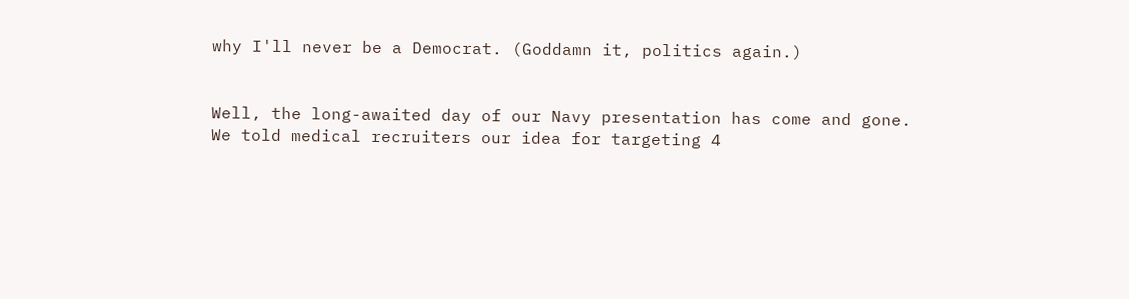why I'll never be a Democrat. (Goddamn it, politics again.)


Well, the long-awaited day of our Navy presentation has come and gone. We told medical recruiters our idea for targeting 4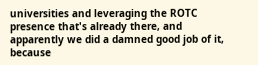universities and leveraging the ROTC presence that's already there, and apparently we did a damned good job of it, because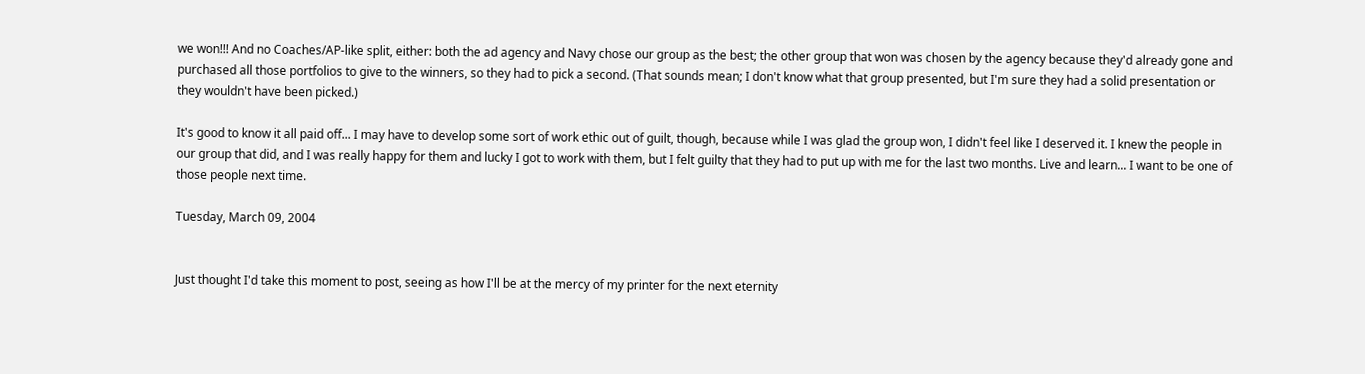we won!!! And no Coaches/AP-like split, either: both the ad agency and Navy chose our group as the best; the other group that won was chosen by the agency because they'd already gone and purchased all those portfolios to give to the winners, so they had to pick a second. (That sounds mean; I don't know what that group presented, but I'm sure they had a solid presentation or they wouldn't have been picked.)

It's good to know it all paid off... I may have to develop some sort of work ethic out of guilt, though, because while I was glad the group won, I didn't feel like I deserved it. I knew the people in our group that did, and I was really happy for them and lucky I got to work with them, but I felt guilty that they had to put up with me for the last two months. Live and learn... I want to be one of those people next time.

Tuesday, March 09, 2004


Just thought I'd take this moment to post, seeing as how I'll be at the mercy of my printer for the next eternity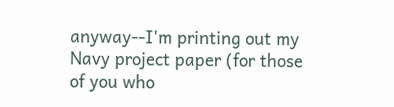anyway--I'm printing out my Navy project paper (for those of you who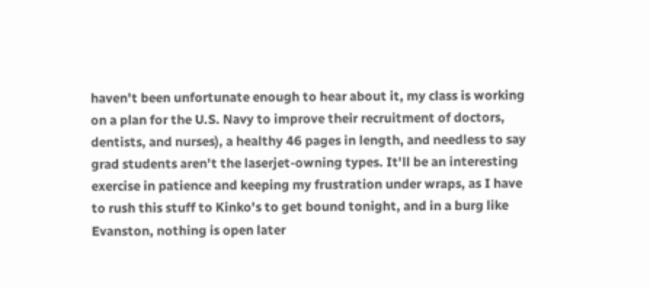haven't been unfortunate enough to hear about it, my class is working on a plan for the U.S. Navy to improve their recruitment of doctors, dentists, and nurses), a healthy 46 pages in length, and needless to say grad students aren't the laserjet-owning types. It'll be an interesting exercise in patience and keeping my frustration under wraps, as I have to rush this stuff to Kinko's to get bound tonight, and in a burg like Evanston, nothing is open later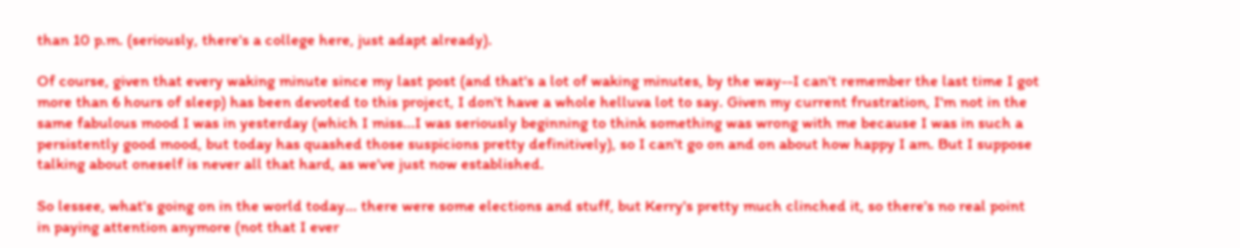than 10 p.m. (seriously, there's a college here, just adapt already).

Of course, given that every waking minute since my last post (and that's a lot of waking minutes, by the way--I can't remember the last time I got more than 6 hours of sleep) has been devoted to this project, I don't have a whole helluva lot to say. Given my current frustration, I'm not in the same fabulous mood I was in yesterday (which I miss...I was seriously beginning to think something was wrong with me because I was in such a persistently good mood, but today has quashed those suspicions pretty definitively), so I can't go on and on about how happy I am. But I suppose talking about oneself is never all that hard, as we've just now established.

So lessee, what's going on in the world today... there were some elections and stuff, but Kerry's pretty much clinched it, so there's no real point in paying attention anymore (not that I ever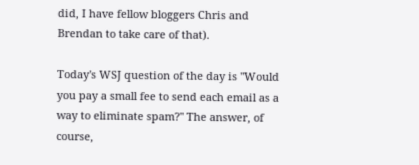did, I have fellow bloggers Chris and Brendan to take care of that).

Today's WSJ question of the day is "Would you pay a small fee to send each email as a way to eliminate spam?" The answer, of course,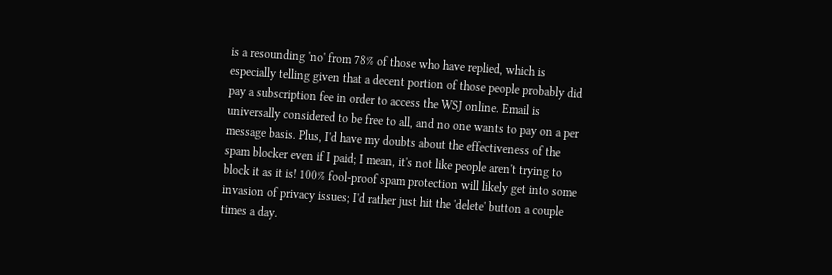is a resounding 'no' from 78% of those who have replied, which is especially telling given that a decent portion of those people probably did pay a subscription fee in order to access the WSJ online. Email is universally considered to be free to all, and no one wants to pay on a per message basis. Plus, I'd have my doubts about the effectiveness of the spam blocker even if I paid; I mean, it's not like people aren't trying to block it as it is! 100% fool-proof spam protection will likely get into some invasion of privacy issues; I'd rather just hit the 'delete' button a couple times a day.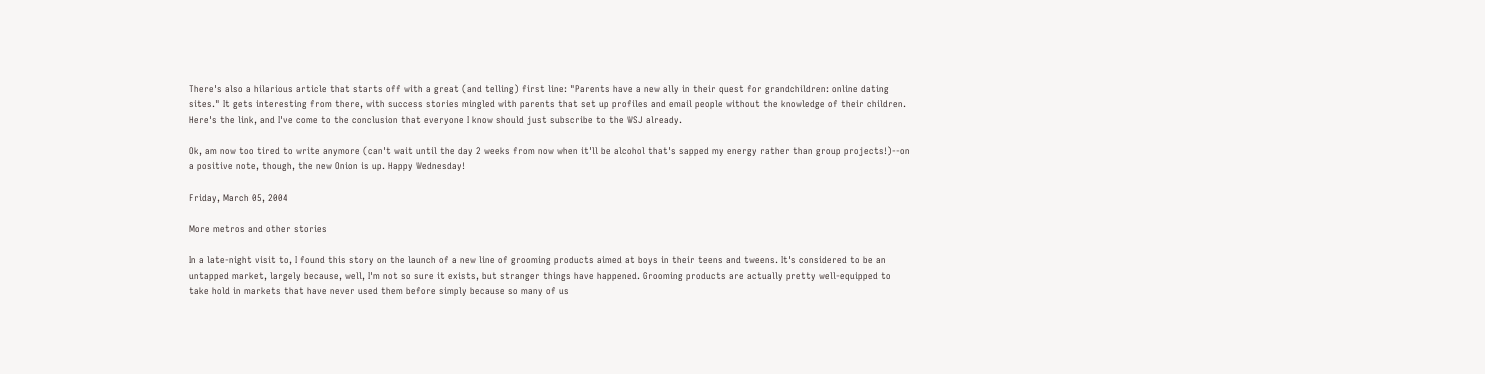There's also a hilarious article that starts off with a great (and telling) first line: "Parents have a new ally in their quest for grandchildren: online dating sites." It gets interesting from there, with success stories mingled with parents that set up profiles and email people without the knowledge of their children. Here's the link, and I've come to the conclusion that everyone I know should just subscribe to the WSJ already.

Ok, am now too tired to write anymore (can't wait until the day 2 weeks from now when it'll be alcohol that's sapped my energy rather than group projects!)--on a positive note, though, the new Onion is up. Happy Wednesday!

Friday, March 05, 2004

More metros and other stories

In a late-night visit to, I found this story on the launch of a new line of grooming products aimed at boys in their teens and tweens. It's considered to be an untapped market, largely because, well, I'm not so sure it exists, but stranger things have happened. Grooming products are actually pretty well-equipped to take hold in markets that have never used them before simply because so many of us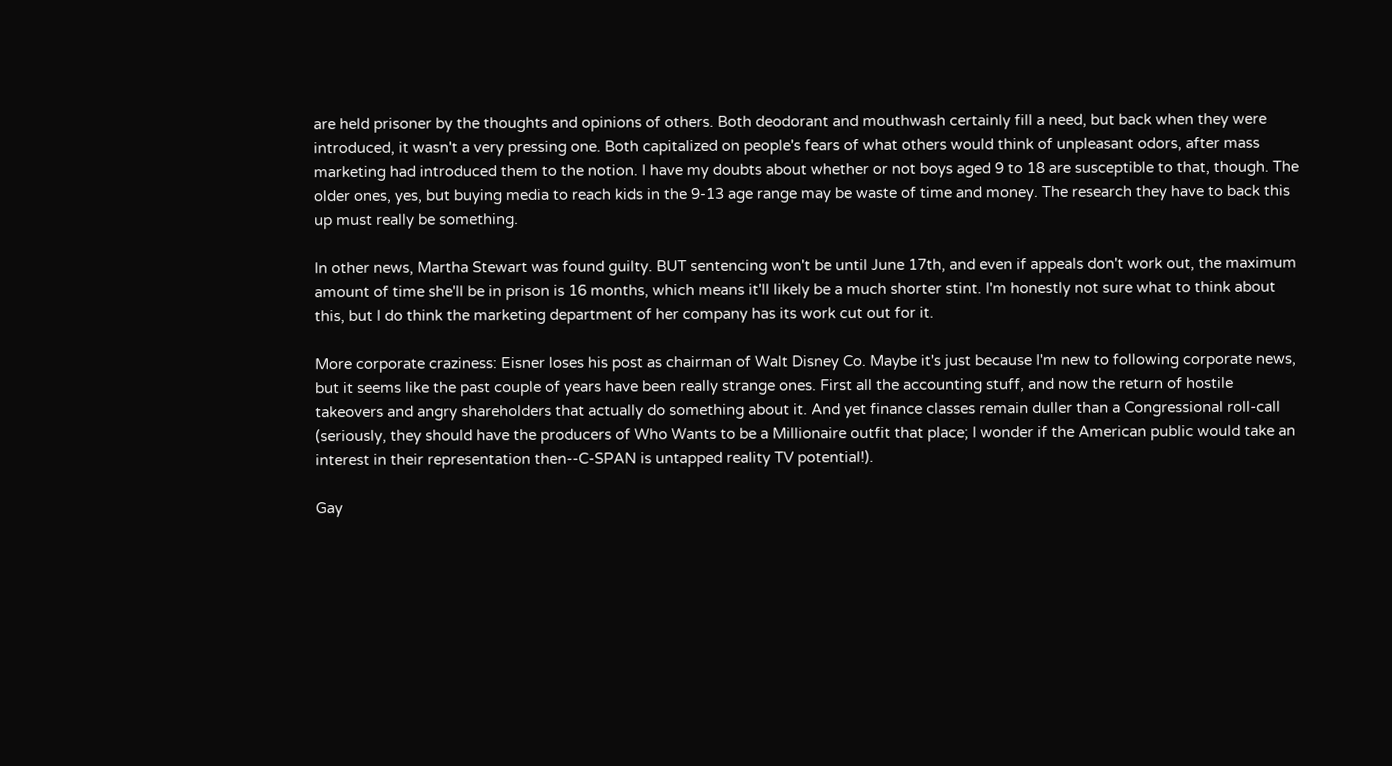are held prisoner by the thoughts and opinions of others. Both deodorant and mouthwash certainly fill a need, but back when they were introduced, it wasn't a very pressing one. Both capitalized on people's fears of what others would think of unpleasant odors, after mass marketing had introduced them to the notion. I have my doubts about whether or not boys aged 9 to 18 are susceptible to that, though. The older ones, yes, but buying media to reach kids in the 9-13 age range may be waste of time and money. The research they have to back this up must really be something.

In other news, Martha Stewart was found guilty. BUT sentencing won't be until June 17th, and even if appeals don't work out, the maximum amount of time she'll be in prison is 16 months, which means it'll likely be a much shorter stint. I'm honestly not sure what to think about this, but I do think the marketing department of her company has its work cut out for it.

More corporate craziness: Eisner loses his post as chairman of Walt Disney Co. Maybe it's just because I'm new to following corporate news, but it seems like the past couple of years have been really strange ones. First all the accounting stuff, and now the return of hostile takeovers and angry shareholders that actually do something about it. And yet finance classes remain duller than a Congressional roll-call (seriously, they should have the producers of Who Wants to be a Millionaire outfit that place; I wonder if the American public would take an interest in their representation then--C-SPAN is untapped reality TV potential!).

Gay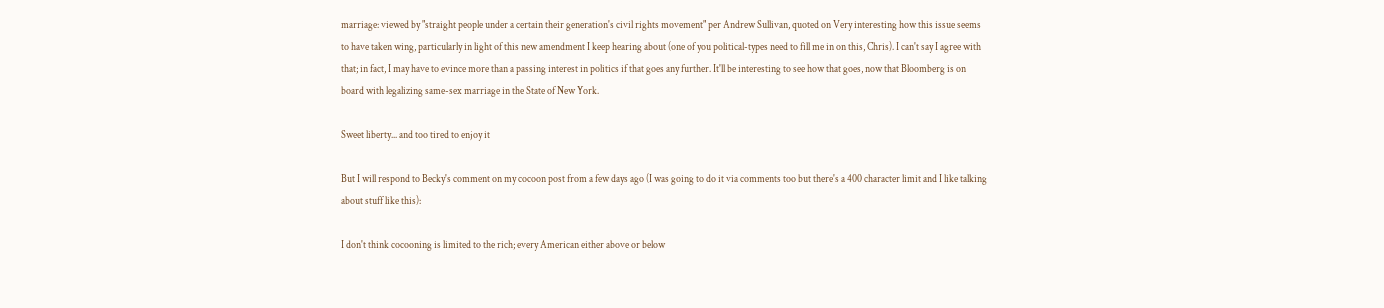marriage: viewed by "straight people under a certain their generation's civil rights movement" per Andrew Sullivan, quoted on Very interesting how this issue seems to have taken wing, particularly in light of this new amendment I keep hearing about (one of you political-types need to fill me in on this, Chris). I can't say I agree with that; in fact, I may have to evince more than a passing interest in politics if that goes any further. It'll be interesting to see how that goes, now that Bloomberg is on board with legalizing same-sex marriage in the State of New York.

Sweet liberty... and too tired to enjoy it

But I will respond to Becky's comment on my cocoon post from a few days ago (I was going to do it via comments too but there's a 400 character limit and I like talking about stuff like this):

I don't think cocooning is limited to the rich; every American either above or below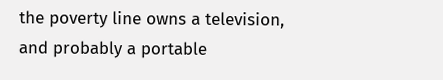the poverty line owns a television, and probably a portable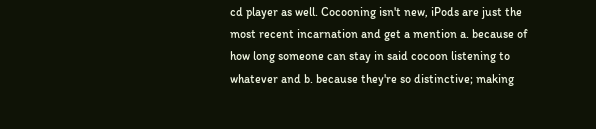cd player as well. Cocooning isn't new, iPods are just the most recent incarnation and get a mention a. because of how long someone can stay in said cocoon listening to whatever and b. because they're so distinctive; making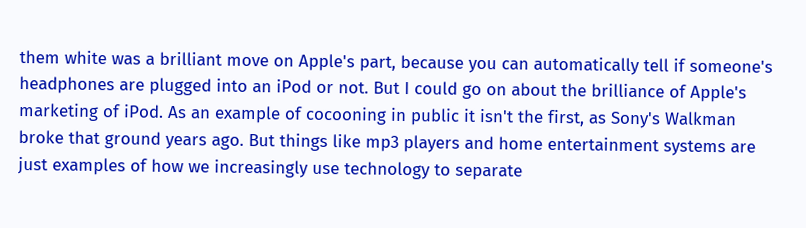them white was a brilliant move on Apple's part, because you can automatically tell if someone's headphones are plugged into an iPod or not. But I could go on about the brilliance of Apple's marketing of iPod. As an example of cocooning in public it isn't the first, as Sony's Walkman broke that ground years ago. But things like mp3 players and home entertainment systems are just examples of how we increasingly use technology to separate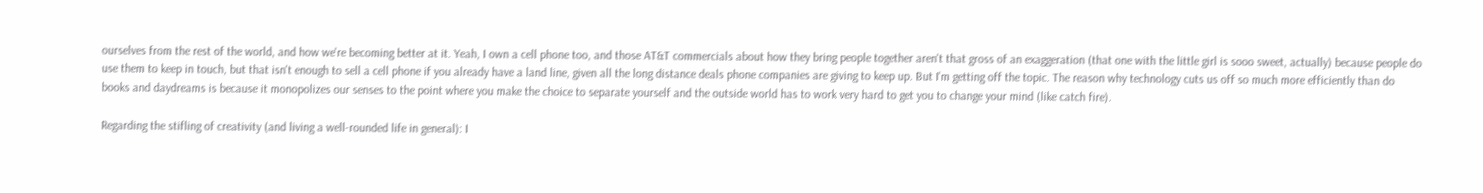ourselves from the rest of the world, and how we're becoming better at it. Yeah, I own a cell phone too, and those AT&T commercials about how they bring people together aren't that gross of an exaggeration (that one with the little girl is sooo sweet, actually) because people do use them to keep in touch, but that isn't enough to sell a cell phone if you already have a land line, given all the long distance deals phone companies are giving to keep up. But I'm getting off the topic. The reason why technology cuts us off so much more efficiently than do books and daydreams is because it monopolizes our senses to the point where you make the choice to separate yourself and the outside world has to work very hard to get you to change your mind (like catch fire).

Regarding the stifling of creativity (and living a well-rounded life in general): I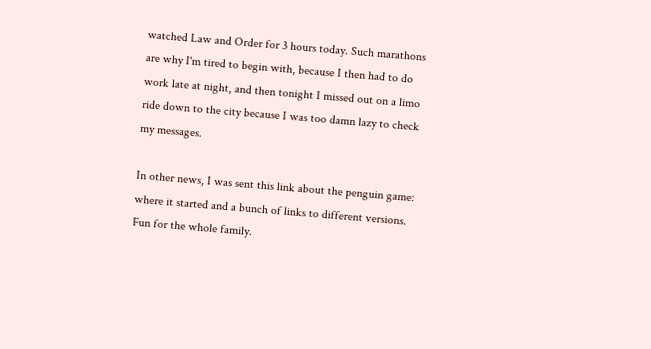watched Law and Order for 3 hours today. Such marathons are why I'm tired to begin with, because I then had to do work late at night, and then tonight I missed out on a limo ride down to the city because I was too damn lazy to check my messages.

In other news, I was sent this link about the penguin game: where it started and a bunch of links to different versions. Fun for the whole family.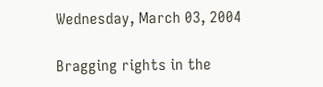Wednesday, March 03, 2004

Bragging rights in the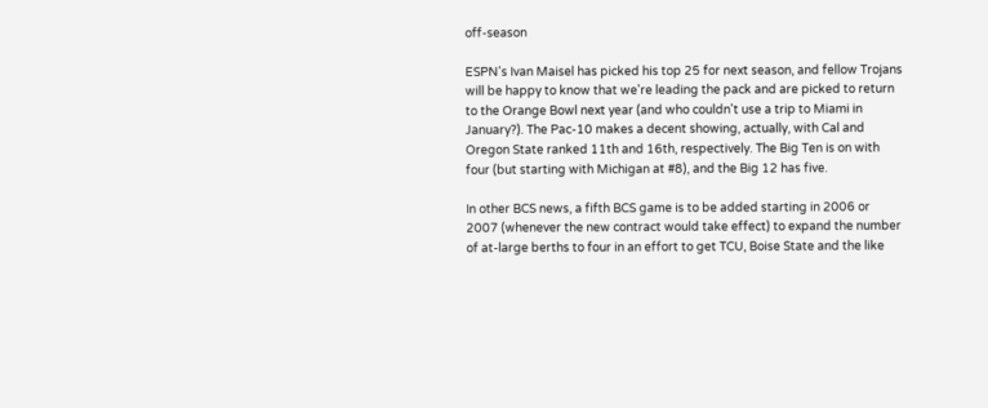off-season

ESPN's Ivan Maisel has picked his top 25 for next season, and fellow Trojans will be happy to know that we're leading the pack and are picked to return to the Orange Bowl next year (and who couldn't use a trip to Miami in January?). The Pac-10 makes a decent showing, actually, with Cal and Oregon State ranked 11th and 16th, respectively. The Big Ten is on with four (but starting with Michigan at #8), and the Big 12 has five.

In other BCS news, a fifth BCS game is to be added starting in 2006 or 2007 (whenever the new contract would take effect) to expand the number of at-large berths to four in an effort to get TCU, Boise State and the like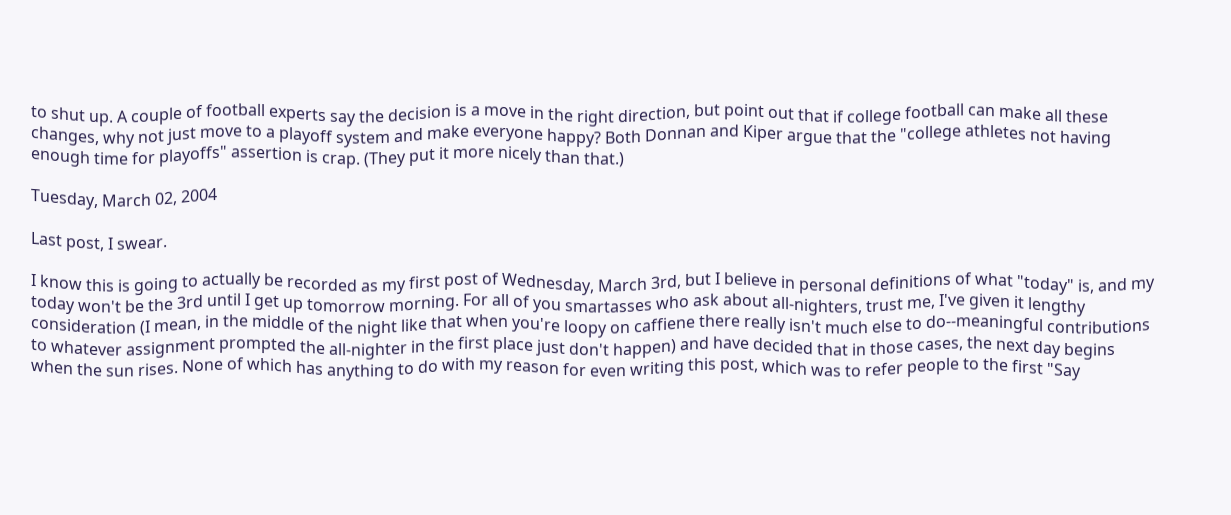to shut up. A couple of football experts say the decision is a move in the right direction, but point out that if college football can make all these changes, why not just move to a playoff system and make everyone happy? Both Donnan and Kiper argue that the "college athletes not having enough time for playoffs" assertion is crap. (They put it more nicely than that.)

Tuesday, March 02, 2004

Last post, I swear.

I know this is going to actually be recorded as my first post of Wednesday, March 3rd, but I believe in personal definitions of what "today" is, and my today won't be the 3rd until I get up tomorrow morning. For all of you smartasses who ask about all-nighters, trust me, I've given it lengthy consideration (I mean, in the middle of the night like that when you're loopy on caffiene there really isn't much else to do--meaningful contributions to whatever assignment prompted the all-nighter in the first place just don't happen) and have decided that in those cases, the next day begins when the sun rises. None of which has anything to do with my reason for even writing this post, which was to refer people to the first "Say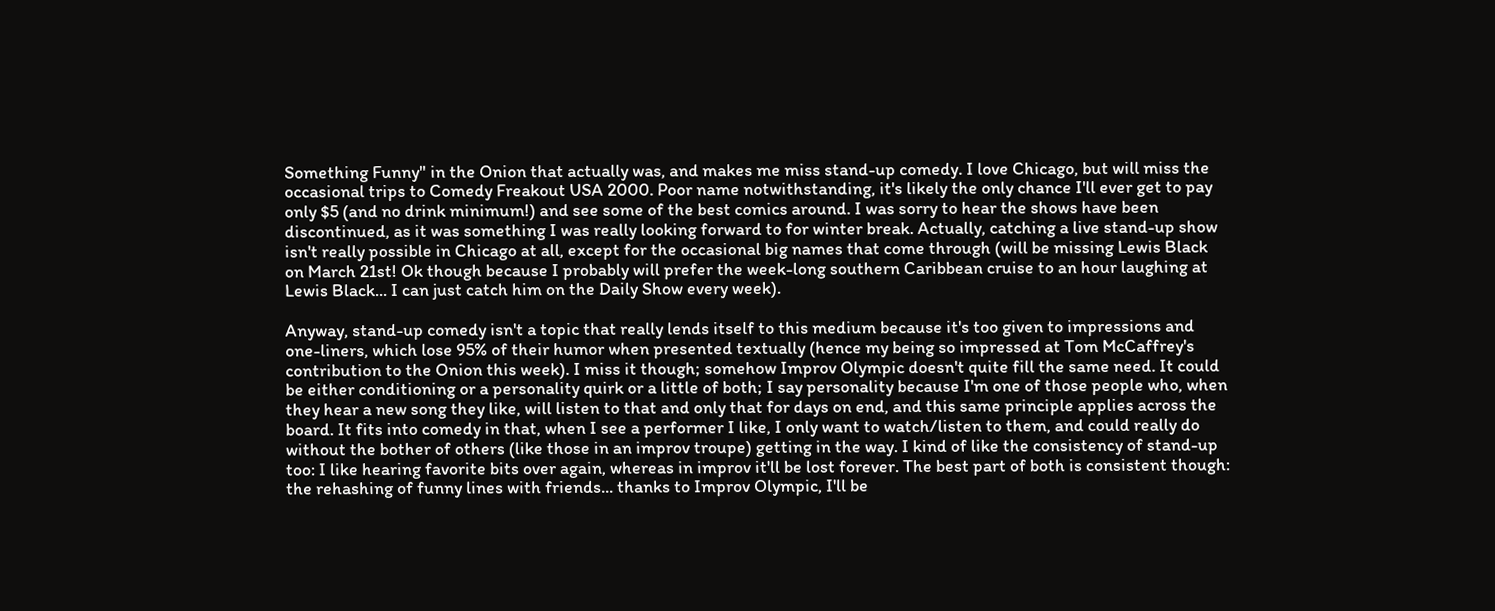Something Funny" in the Onion that actually was, and makes me miss stand-up comedy. I love Chicago, but will miss the occasional trips to Comedy Freakout USA 2000. Poor name notwithstanding, it's likely the only chance I'll ever get to pay only $5 (and no drink minimum!) and see some of the best comics around. I was sorry to hear the shows have been discontinued, as it was something I was really looking forward to for winter break. Actually, catching a live stand-up show isn't really possible in Chicago at all, except for the occasional big names that come through (will be missing Lewis Black on March 21st! Ok though because I probably will prefer the week-long southern Caribbean cruise to an hour laughing at Lewis Black... I can just catch him on the Daily Show every week).

Anyway, stand-up comedy isn't a topic that really lends itself to this medium because it's too given to impressions and one-liners, which lose 95% of their humor when presented textually (hence my being so impressed at Tom McCaffrey's contribution to the Onion this week). I miss it though; somehow Improv Olympic doesn't quite fill the same need. It could be either conditioning or a personality quirk or a little of both; I say personality because I'm one of those people who, when they hear a new song they like, will listen to that and only that for days on end, and this same principle applies across the board. It fits into comedy in that, when I see a performer I like, I only want to watch/listen to them, and could really do without the bother of others (like those in an improv troupe) getting in the way. I kind of like the consistency of stand-up too: I like hearing favorite bits over again, whereas in improv it'll be lost forever. The best part of both is consistent though: the rehashing of funny lines with friends... thanks to Improv Olympic, I'll be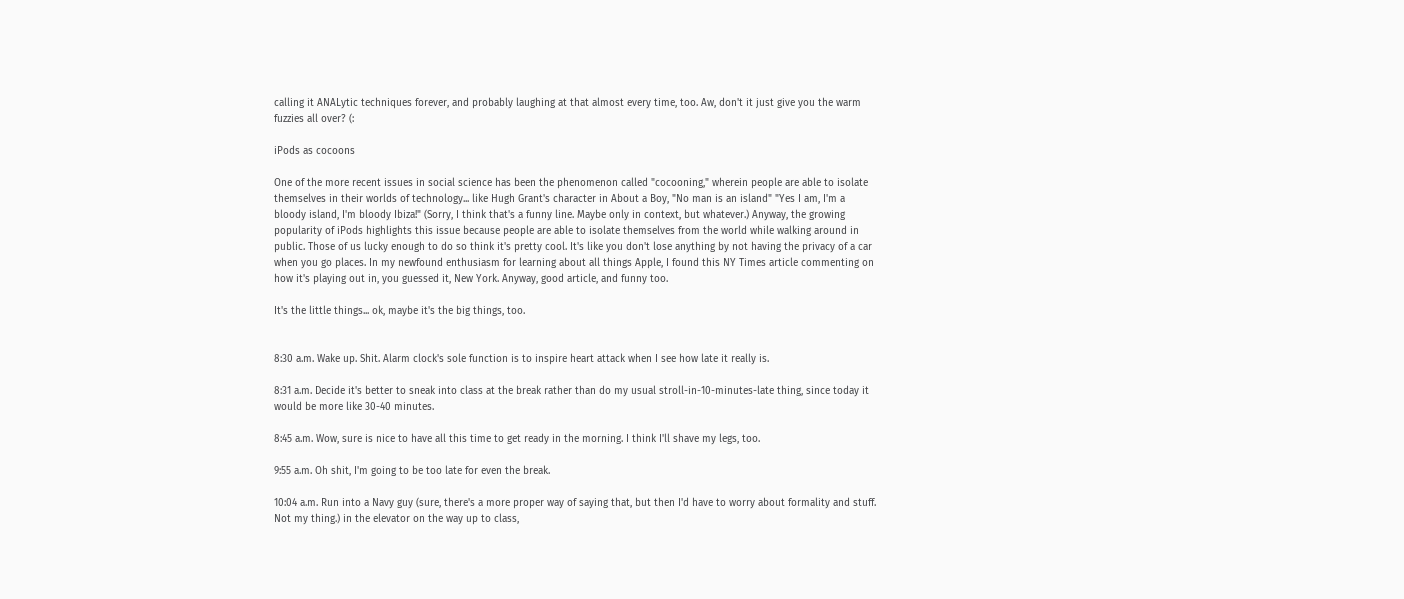calling it ANALytic techniques forever, and probably laughing at that almost every time, too. Aw, don't it just give you the warm fuzzies all over? (:

iPods as cocoons

One of the more recent issues in social science has been the phenomenon called "cocooning," wherein people are able to isolate themselves in their worlds of technology... like Hugh Grant's character in About a Boy, "No man is an island" "Yes I am, I'm a bloody island, I'm bloody Ibiza!" (Sorry, I think that's a funny line. Maybe only in context, but whatever.) Anyway, the growing popularity of iPods highlights this issue because people are able to isolate themselves from the world while walking around in public. Those of us lucky enough to do so think it's pretty cool. It's like you don't lose anything by not having the privacy of a car when you go places. In my newfound enthusiasm for learning about all things Apple, I found this NY Times article commenting on how it's playing out in, you guessed it, New York. Anyway, good article, and funny too.

It's the little things... ok, maybe it's the big things, too.


8:30 a.m. Wake up. Shit. Alarm clock's sole function is to inspire heart attack when I see how late it really is.

8:31 a.m. Decide it's better to sneak into class at the break rather than do my usual stroll-in-10-minutes-late thing, since today it would be more like 30-40 minutes.

8:45 a.m. Wow, sure is nice to have all this time to get ready in the morning. I think I'll shave my legs, too.

9:55 a.m. Oh shit, I'm going to be too late for even the break.

10:04 a.m. Run into a Navy guy (sure, there's a more proper way of saying that, but then I'd have to worry about formality and stuff. Not my thing.) in the elevator on the way up to class,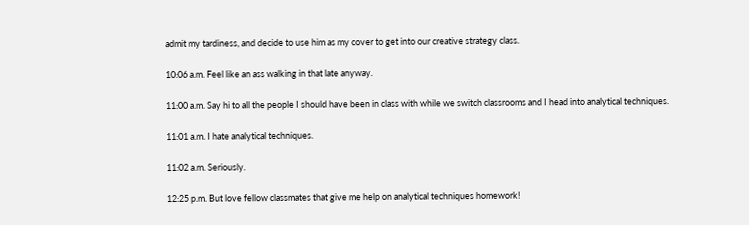admit my tardiness, and decide to use him as my cover to get into our creative strategy class.

10:06 a.m. Feel like an ass walking in that late anyway.

11:00 a.m. Say hi to all the people I should have been in class with while we switch classrooms and I head into analytical techniques.

11:01 a.m. I hate analytical techniques.

11:02 a.m. Seriously.

12:25 p.m. But love fellow classmates that give me help on analytical techniques homework!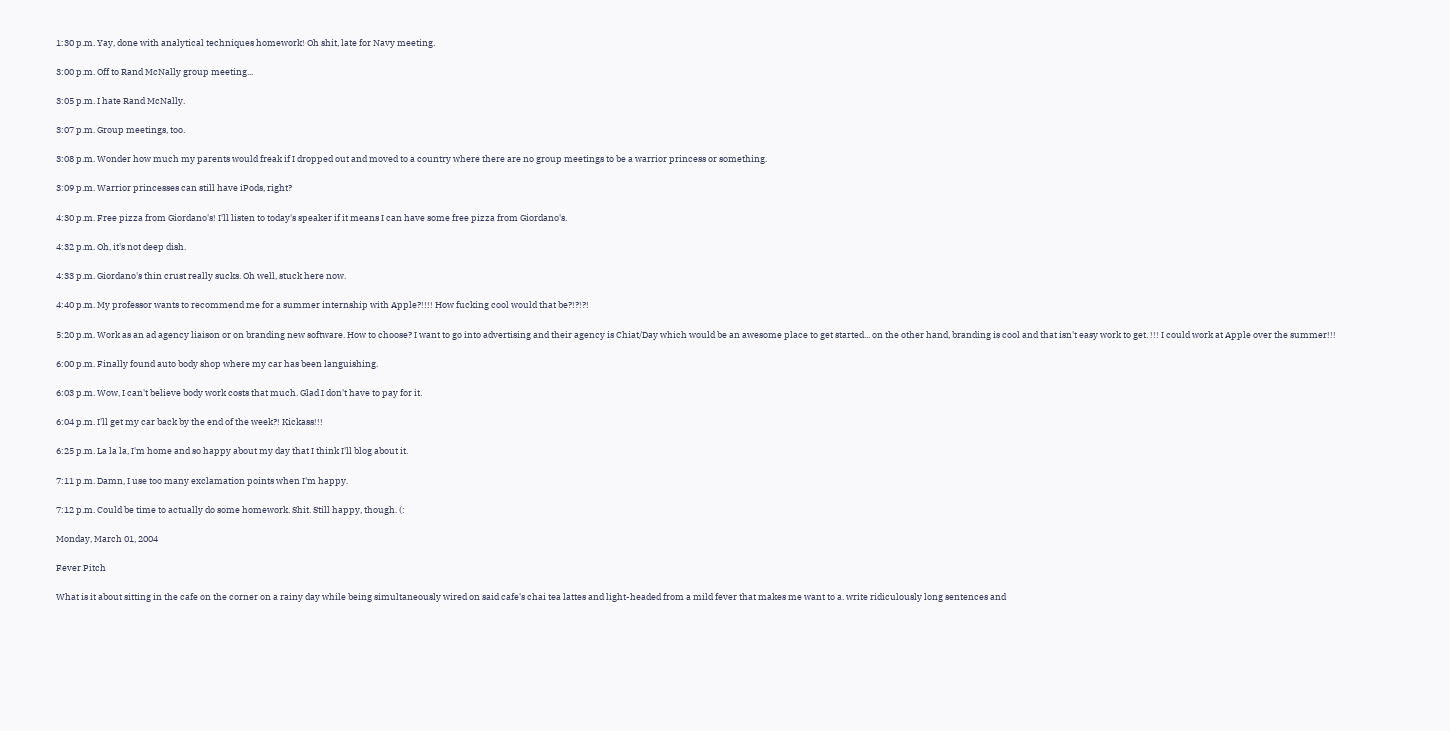1:30 p.m. Yay, done with analytical techniques homework! Oh shit, late for Navy meeting.

3:00 p.m. Off to Rand McNally group meeting...

3:05 p.m. I hate Rand McNally.

3:07 p.m. Group meetings, too.

3:08 p.m. Wonder how much my parents would freak if I dropped out and moved to a country where there are no group meetings to be a warrior princess or something.

3:09 p.m. Warrior princesses can still have iPods, right?

4:30 p.m. Free pizza from Giordano's! I'll listen to today's speaker if it means I can have some free pizza from Giordano's.

4:32 p.m. Oh, it's not deep dish.

4:33 p.m. Giordano's thin crust really sucks. Oh well, stuck here now.

4:40 p.m. My professor wants to recommend me for a summer internship with Apple?!!!! How fucking cool would that be?!?!?!

5:20 p.m. Work as an ad agency liaison or on branding new software. How to choose? I want to go into advertising and their agency is Chiat/Day which would be an awesome place to get started... on the other hand, branding is cool and that isn't easy work to get. !!! I could work at Apple over the summer!!!

6:00 p.m. Finally found auto body shop where my car has been languishing.

6:03 p.m. Wow, I can't believe body work costs that much. Glad I don't have to pay for it.

6:04 p.m. I'll get my car back by the end of the week?! Kickass!!!

6:25 p.m. La la la, I'm home and so happy about my day that I think I'll blog about it.

7:11 p.m. Damn, I use too many exclamation points when I'm happy.

7:12 p.m. Could be time to actually do some homework. Shit. Still happy, though. (:

Monday, March 01, 2004

Fever Pitch

What is it about sitting in the cafe on the corner on a rainy day while being simultaneously wired on said cafe's chai tea lattes and light-headed from a mild fever that makes me want to a. write ridiculously long sentences and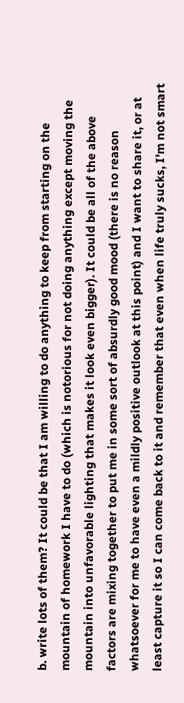b. write lots of them? It could be that I am willing to do anything to keep from starting on the mountain of homework I have to do (which is notorious for not doing anything except moving the mountain into unfavorable lighting that makes it look even bigger). It could be all of the above factors are mixing together to put me in some sort of absurdly good mood (there is no reason whatsoever for me to have even a mildly positive outlook at this point) and I want to share it, or at least capture it so I can come back to it and remember that even when life truly sucks, I'm not smart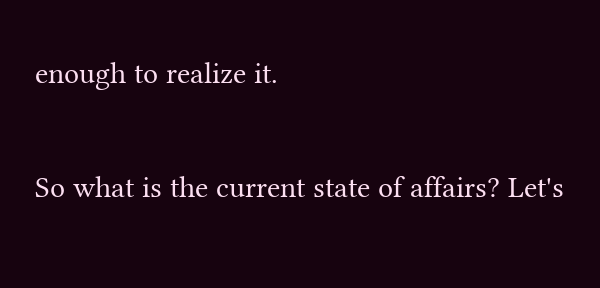enough to realize it.

So what is the current state of affairs? Let's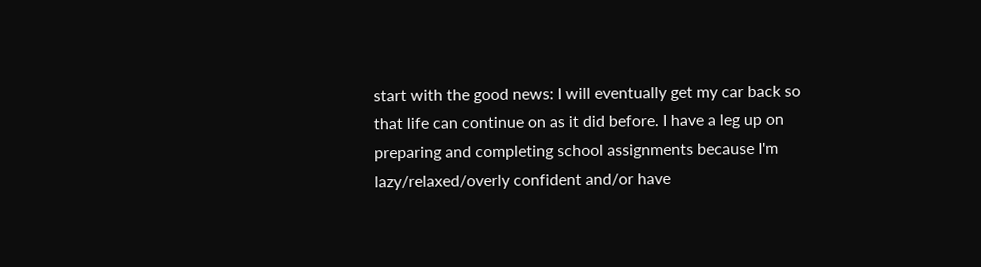start with the good news: I will eventually get my car back so that life can continue on as it did before. I have a leg up on preparing and completing school assignments because I'm lazy/relaxed/overly confident and/or have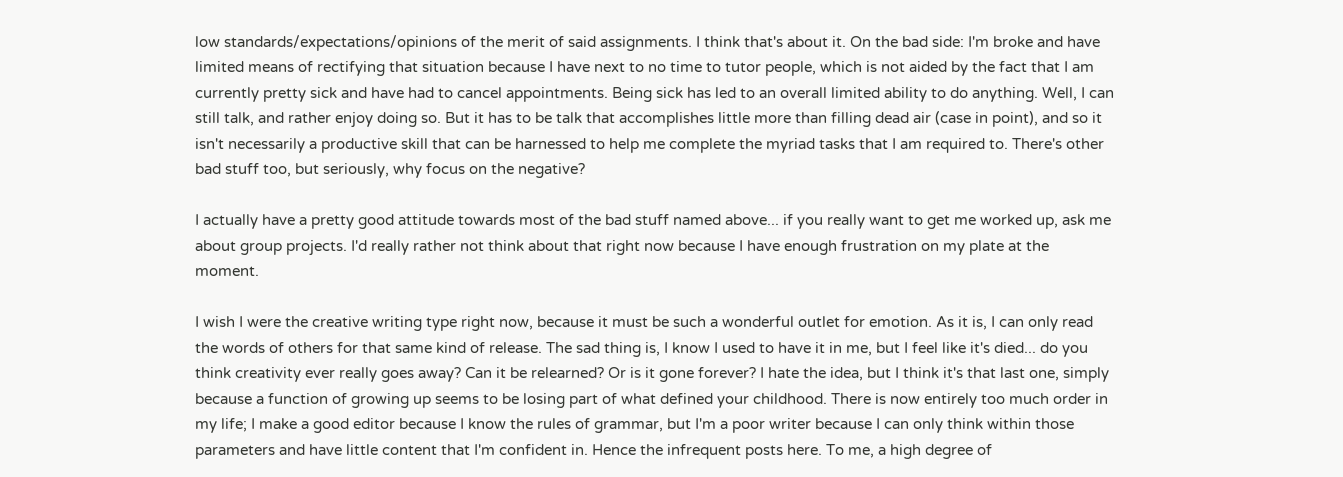low standards/expectations/opinions of the merit of said assignments. I think that's about it. On the bad side: I'm broke and have limited means of rectifying that situation because I have next to no time to tutor people, which is not aided by the fact that I am currently pretty sick and have had to cancel appointments. Being sick has led to an overall limited ability to do anything. Well, I can still talk, and rather enjoy doing so. But it has to be talk that accomplishes little more than filling dead air (case in point), and so it isn't necessarily a productive skill that can be harnessed to help me complete the myriad tasks that I am required to. There's other bad stuff too, but seriously, why focus on the negative?

I actually have a pretty good attitude towards most of the bad stuff named above... if you really want to get me worked up, ask me about group projects. I'd really rather not think about that right now because I have enough frustration on my plate at the moment.

I wish I were the creative writing type right now, because it must be such a wonderful outlet for emotion. As it is, I can only read the words of others for that same kind of release. The sad thing is, I know I used to have it in me, but I feel like it's died... do you think creativity ever really goes away? Can it be relearned? Or is it gone forever? I hate the idea, but I think it's that last one, simply because a function of growing up seems to be losing part of what defined your childhood. There is now entirely too much order in my life; I make a good editor because I know the rules of grammar, but I'm a poor writer because I can only think within those parameters and have little content that I'm confident in. Hence the infrequent posts here. To me, a high degree of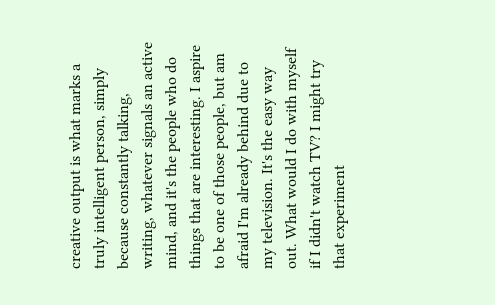creative output is what marks a truly intelligent person, simply because constantly talking, writing, whatever signals an active mind, and it's the people who do things that are interesting. I aspire to be one of those people, but am afraid I'm already behind due to my television. It's the easy way out. What would I do with myself if I didn't watch TV? I might try that experiment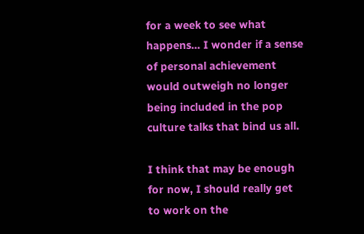for a week to see what happens... I wonder if a sense of personal achievement would outweigh no longer being included in the pop culture talks that bind us all.

I think that may be enough for now, I should really get to work on the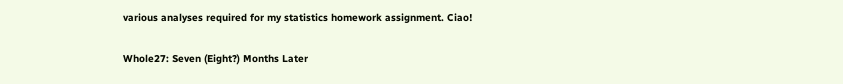various analyses required for my statistics homework assignment. Ciao!

Whole27: Seven (Eight?) Months Later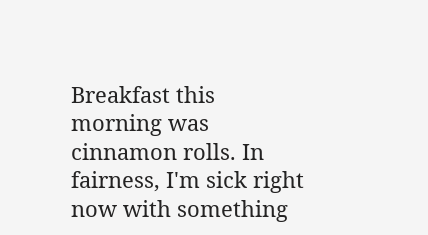Breakfast this morning was cinnamon rolls. In fairness, I'm sick right now with something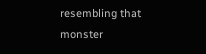resembling that monster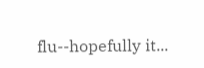flu--hopefully it...